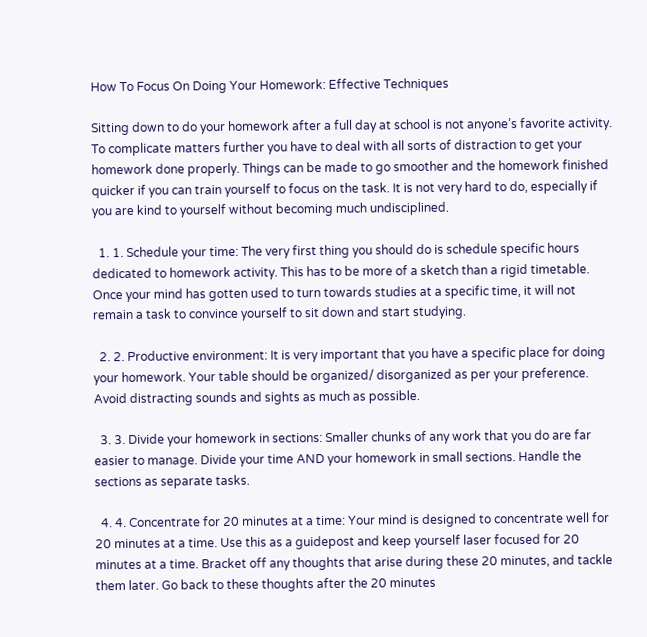How To Focus On Doing Your Homework: Effective Techniques

Sitting down to do your homework after a full day at school is not anyone’s favorite activity. To complicate matters further you have to deal with all sorts of distraction to get your homework done properly. Things can be made to go smoother and the homework finished quicker if you can train yourself to focus on the task. It is not very hard to do, especially if you are kind to yourself without becoming much undisciplined.

  1. 1. Schedule your time: The very first thing you should do is schedule specific hours dedicated to homework activity. This has to be more of a sketch than a rigid timetable. Once your mind has gotten used to turn towards studies at a specific time, it will not remain a task to convince yourself to sit down and start studying.

  2. 2. Productive environment: It is very important that you have a specific place for doing your homework. Your table should be organized/ disorganized as per your preference. Avoid distracting sounds and sights as much as possible.

  3. 3. Divide your homework in sections: Smaller chunks of any work that you do are far easier to manage. Divide your time AND your homework in small sections. Handle the sections as separate tasks.

  4. 4. Concentrate for 20 minutes at a time: Your mind is designed to concentrate well for 20 minutes at a time. Use this as a guidepost and keep yourself laser focused for 20 minutes at a time. Bracket off any thoughts that arise during these 20 minutes, and tackle them later. Go back to these thoughts after the 20 minutes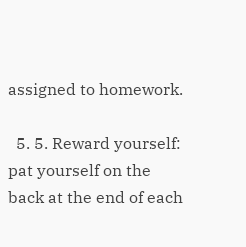assigned to homework.

  5. 5. Reward yourself: pat yourself on the back at the end of each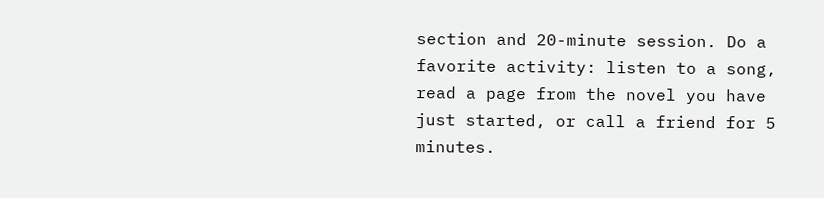section and 20-minute session. Do a favorite activity: listen to a song, read a page from the novel you have just started, or call a friend for 5 minutes.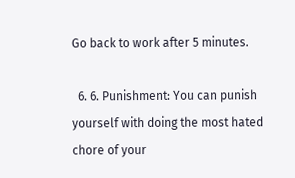Go back to work after 5 minutes.

  6. 6. Punishment: You can punish yourself with doing the most hated chore of your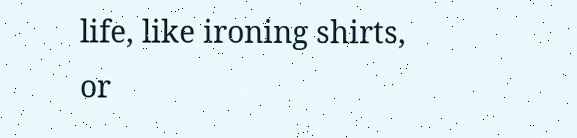life, like ironing shirts, or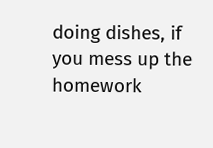doing dishes, if you mess up the homework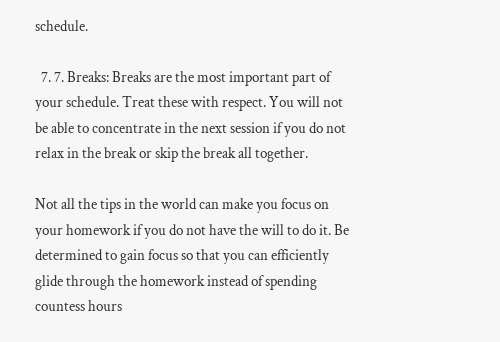schedule.

  7. 7. Breaks: Breaks are the most important part of your schedule. Treat these with respect. You will not be able to concentrate in the next session if you do not relax in the break or skip the break all together.

Not all the tips in the world can make you focus on your homework if you do not have the will to do it. Be determined to gain focus so that you can efficiently glide through the homework instead of spending countess hours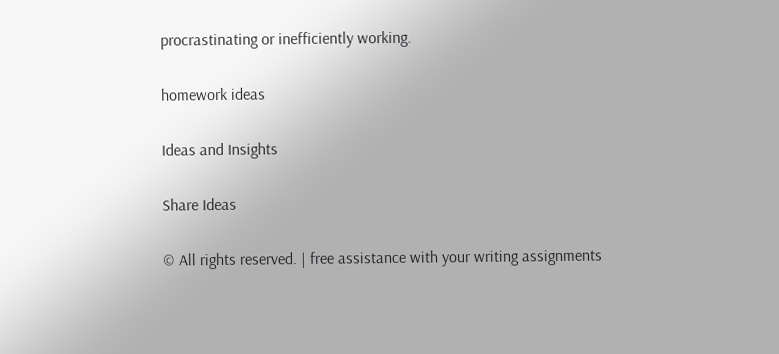procrastinating or inefficiently working.

homework ideas

Ideas and Insights

Share Ideas

© All rights reserved. | free assistance with your writing assignments